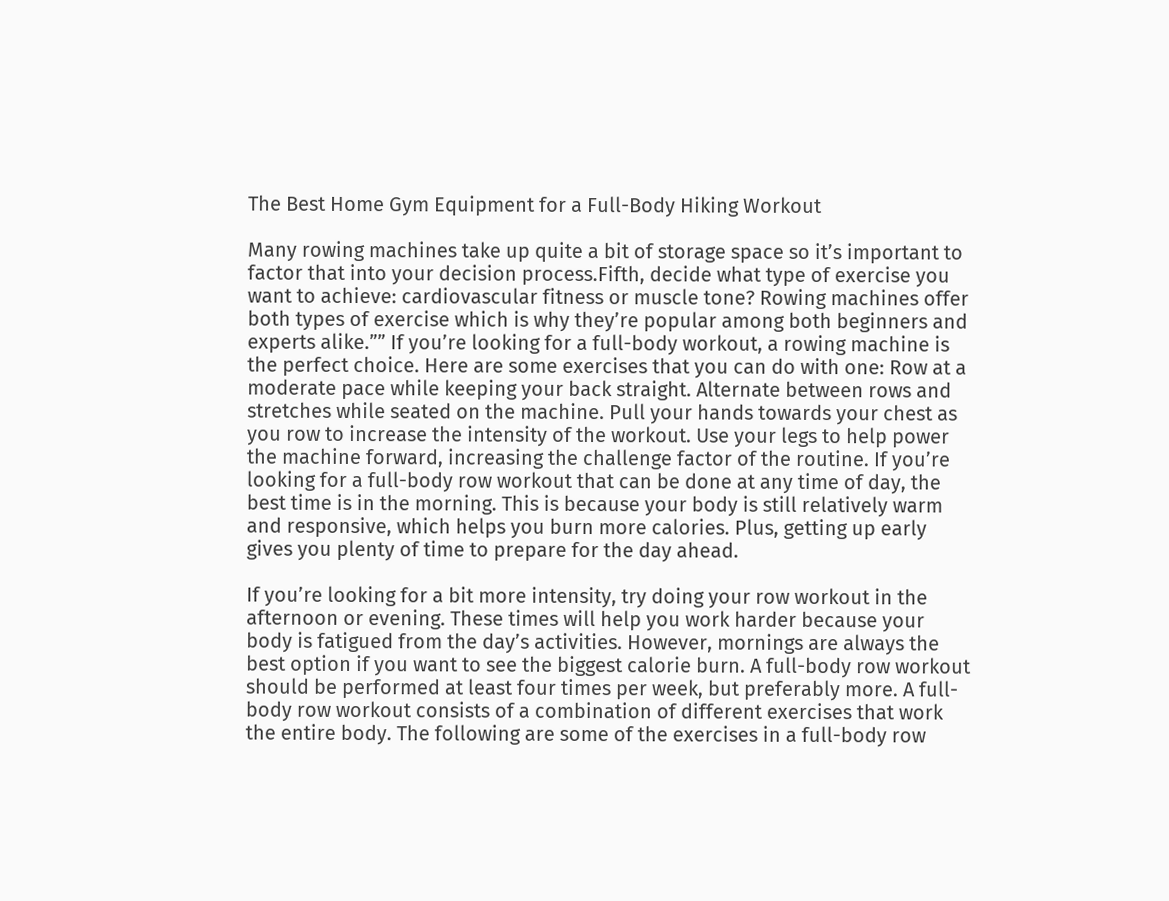The Best Home Gym Equipment for a Full-Body Hiking Workout

Many rowing machines take up quite a bit of storage space so it’s important to factor that into your decision process.Fifth, decide what type of exercise you want to achieve: cardiovascular fitness or muscle tone? Rowing machines offer both types of exercise which is why they’re popular among both beginners and experts alike.”” If you’re looking for a full-body workout, a rowing machine is the perfect choice. Here are some exercises that you can do with one: Row at a moderate pace while keeping your back straight. Alternate between rows and stretches while seated on the machine. Pull your hands towards your chest as you row to increase the intensity of the workout. Use your legs to help power the machine forward, increasing the challenge factor of the routine. If you’re looking for a full-body row workout that can be done at any time of day, the best time is in the morning. This is because your body is still relatively warm and responsive, which helps you burn more calories. Plus, getting up early gives you plenty of time to prepare for the day ahead.

If you’re looking for a bit more intensity, try doing your row workout in the afternoon or evening. These times will help you work harder because your body is fatigued from the day’s activities. However, mornings are always the best option if you want to see the biggest calorie burn. A full-body row workout should be performed at least four times per week, but preferably more. A full-body row workout consists of a combination of different exercises that work the entire body. The following are some of the exercises in a full-body row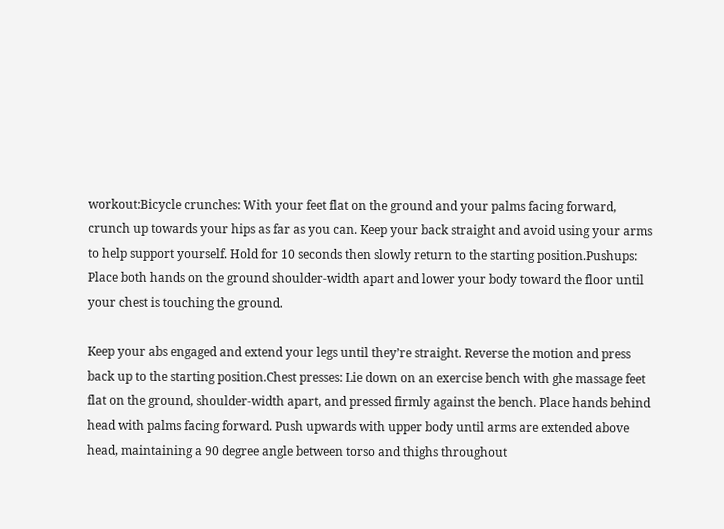workout:Bicycle crunches: With your feet flat on the ground and your palms facing forward, crunch up towards your hips as far as you can. Keep your back straight and avoid using your arms to help support yourself. Hold for 10 seconds then slowly return to the starting position.Pushups: Place both hands on the ground shoulder-width apart and lower your body toward the floor until your chest is touching the ground.

Keep your abs engaged and extend your legs until they’re straight. Reverse the motion and press back up to the starting position.Chest presses: Lie down on an exercise bench with ghe massage feet flat on the ground, shoulder-width apart, and pressed firmly against the bench. Place hands behind head with palms facing forward. Push upwards with upper body until arms are extended above head, maintaining a 90 degree angle between torso and thighs throughout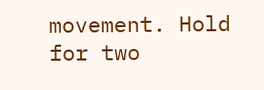movement. Hold for two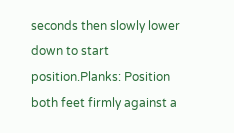seconds then slowly lower down to start position.Planks: Position both feet firmly against a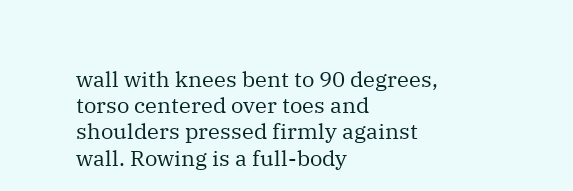wall with knees bent to 90 degrees, torso centered over toes and shoulders pressed firmly against wall. Rowing is a full-body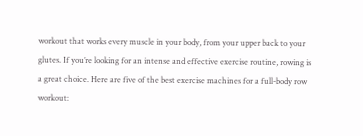workout that works every muscle in your body, from your upper back to your glutes. If you’re looking for an intense and effective exercise routine, rowing is a great choice. Here are five of the best exercise machines for a full-body row workout: